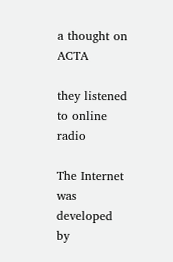a thought on ACTA

they listened to online radio

The Internet was developed by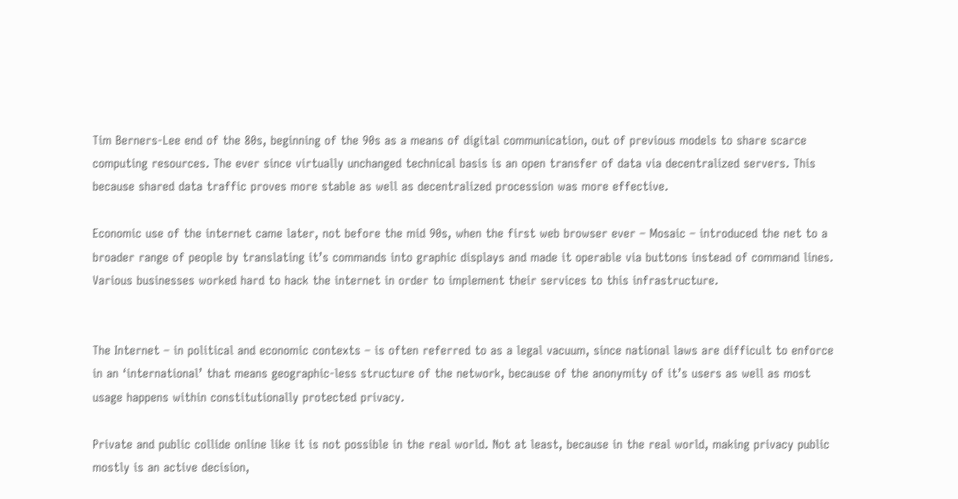Tim Berners-Lee end of the 80s, beginning of the 90s as a means of digital communication, out of previous models to share scarce computing resources. The ever since virtually unchanged technical basis is an open transfer of data via decentralized servers. This because shared data traffic proves more stable as well as decentralized procession was more effective.

Economic use of the internet came later, not before the mid 90s, when the first web browser ever – Mosaic – introduced the net to a broader range of people by translating it’s commands into graphic displays and made it operable via buttons instead of command lines. Various businesses worked hard to hack the internet in order to implement their services to this infrastructure.


The Internet – in political and economic contexts – is often referred to as a legal vacuum, since national laws are difficult to enforce in an ‘international’ that means geographic-less structure of the network, because of the anonymity of it’s users as well as most usage happens within constitutionally protected privacy.

Private and public collide online like it is not possible in the real world. Not at least, because in the real world, making privacy public mostly is an active decision,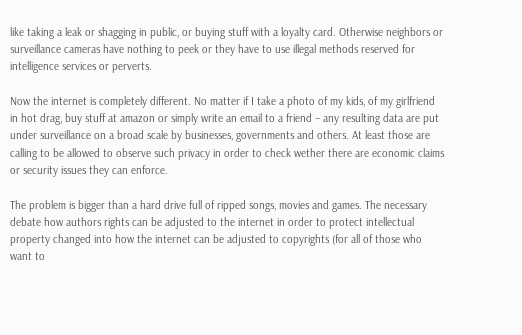like taking a leak or shagging in public, or buying stuff with a loyalty card. Otherwise neighbors or surveillance cameras have nothing to peek or they have to use illegal methods reserved for intelligence services or perverts.

Now the internet is completely different. No matter if I take a photo of my kids, of my girlfriend in hot drag, buy stuff at amazon or simply write an email to a friend – any resulting data are put under surveillance on a broad scale by businesses, governments and others. At least those are calling to be allowed to observe such privacy in order to check wether there are economic claims or security issues they can enforce.

The problem is bigger than a hard drive full of ripped songs, movies and games. The necessary debate how authors rights can be adjusted to the internet in order to protect intellectual property changed into how the internet can be adjusted to copyrights (for all of those who want to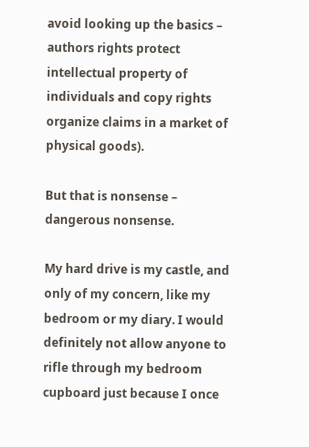avoid looking up the basics – authors rights protect intellectual property of individuals and copy rights organize claims in a market of physical goods).

But that is nonsense – dangerous nonsense.

My hard drive is my castle, and only of my concern, like my bedroom or my diary. I would definitely not allow anyone to rifle through my bedroom cupboard just because I once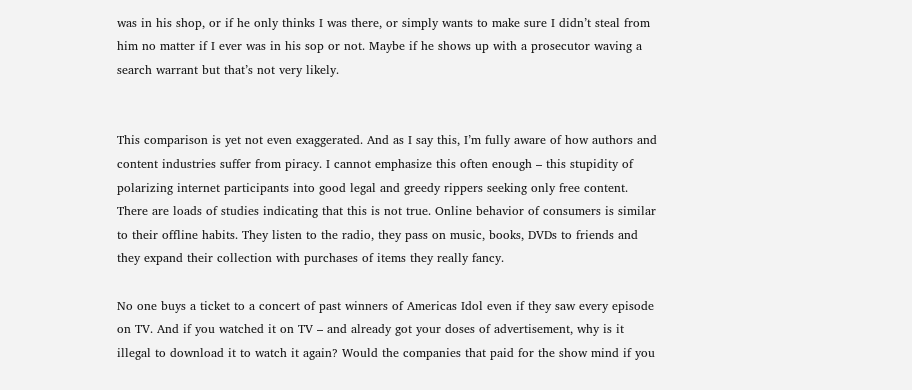was in his shop, or if he only thinks I was there, or simply wants to make sure I didn’t steal from him no matter if I ever was in his sop or not. Maybe if he shows up with a prosecutor waving a search warrant but that’s not very likely.


This comparison is yet not even exaggerated. And as I say this, I’m fully aware of how authors and content industries suffer from piracy. I cannot emphasize this often enough – this stupidity of polarizing internet participants into good legal and greedy rippers seeking only free content. There are loads of studies indicating that this is not true. Online behavior of consumers is similar to their offline habits. They listen to the radio, they pass on music, books, DVDs to friends and they expand their collection with purchases of items they really fancy.

No one buys a ticket to a concert of past winners of Americas Idol even if they saw every episode on TV. And if you watched it on TV – and already got your doses of advertisement, why is it illegal to download it to watch it again? Would the companies that paid for the show mind if you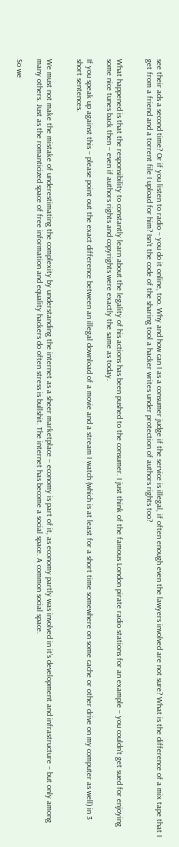see their ads a second time? Or if you listen to radio – you do it online, too. Why and how can I as a consumer judge if the service is illegal, if often enough even the lawyers involved are not sure? What is the difference of a mix tape that I get from a friend and a torrent file I upload for him? Isn’t the code of the sharing tool a hacker writes under protection of authors rights too?


What happened is that the responsibility to constantly learn about the legality of his actions has been pushed to the consumer. I just think of the famous London pirate radio stations for an example – you couldn’t get sued for enjoying some nice tunes back then – even if authors rights and copyrights were exactly the same as today.

If you speak up against this – please point out the exact difference between an illegal download of a movie and a stream I watch (which is at least for a short time somewhere on some cache or other drive on my computer as well) in 3 short sentences.


We must not make the mistake of underestimating the complexity by understanding the internet as a sheer marketplace – economy is part of it, as economy partly was involved in it’s development and infrastructure – but only among many others. Just as the romanticized space of free information and equality hackers do often stress is bullshit. The internet has become a social space. A common social space.

So we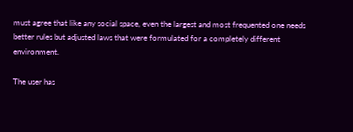must agree that like any social space, even the largest and most frequented one needs better rules but adjusted laws that were formulated for a completely different environment.

The user has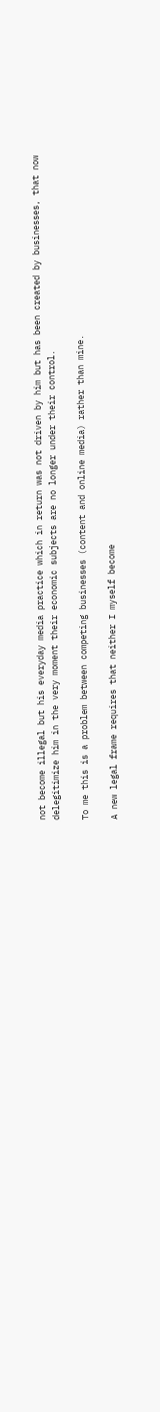not become illegal but his everyday media practice which in return was not driven by him but has been created by businesses, that now delegitimize him in the very moment their economic subjects are no longer under their control.

To me this is a problem between competing businesses (content and online media) rather than mine.

A new legal frame requires that neither I myself become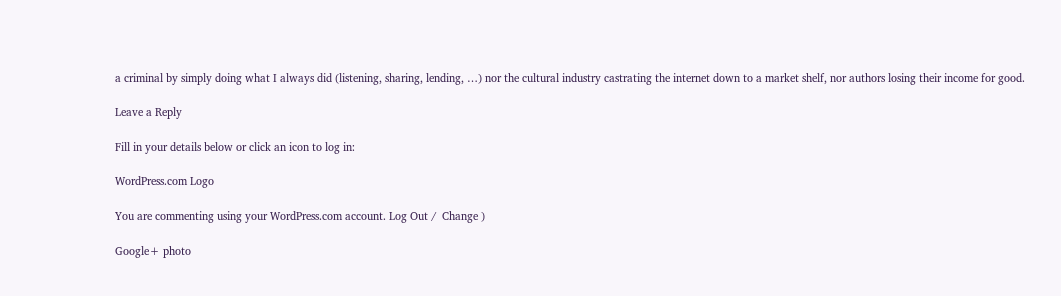a criminal by simply doing what I always did (listening, sharing, lending, …) nor the cultural industry castrating the internet down to a market shelf, nor authors losing their income for good.

Leave a Reply

Fill in your details below or click an icon to log in:

WordPress.com Logo

You are commenting using your WordPress.com account. Log Out /  Change )

Google+ photo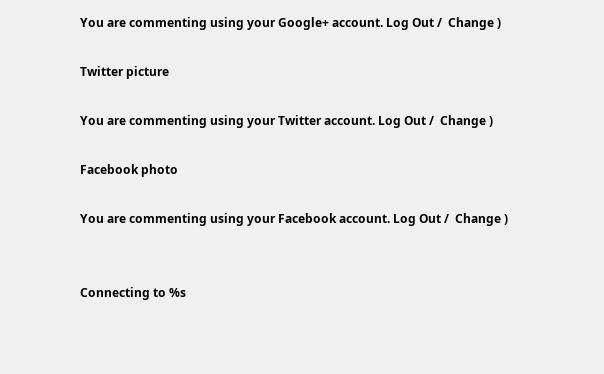You are commenting using your Google+ account. Log Out /  Change )

Twitter picture

You are commenting using your Twitter account. Log Out /  Change )

Facebook photo

You are commenting using your Facebook account. Log Out /  Change )


Connecting to %s